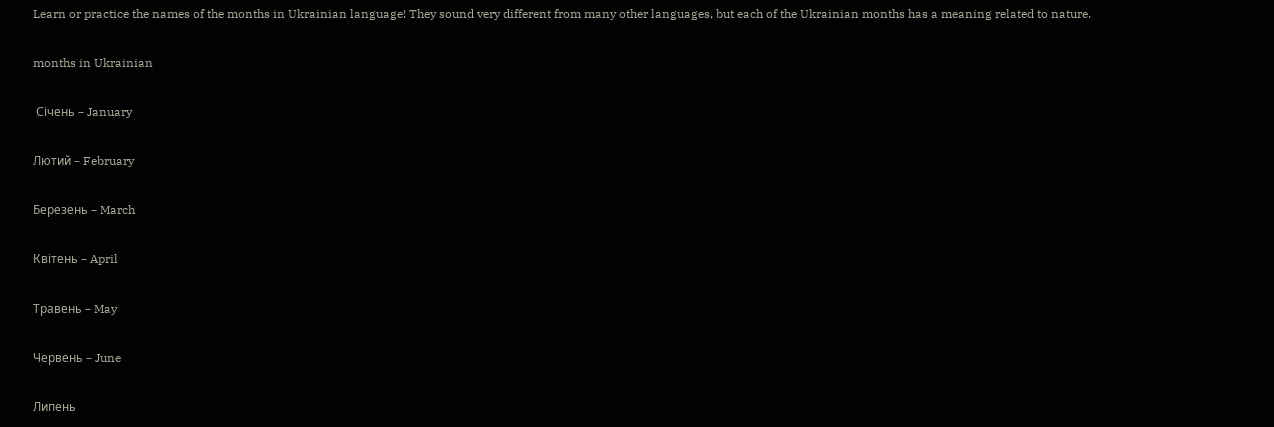Learn or practice the names of the months in Ukrainian language! They sound very different from many other languages, but each of the Ukrainian months has a meaning related to nature.

months in Ukrainian

 Січень – January

Лютий – February

Березень – March

Квітень – April

Травень – May

Червень – June

Липень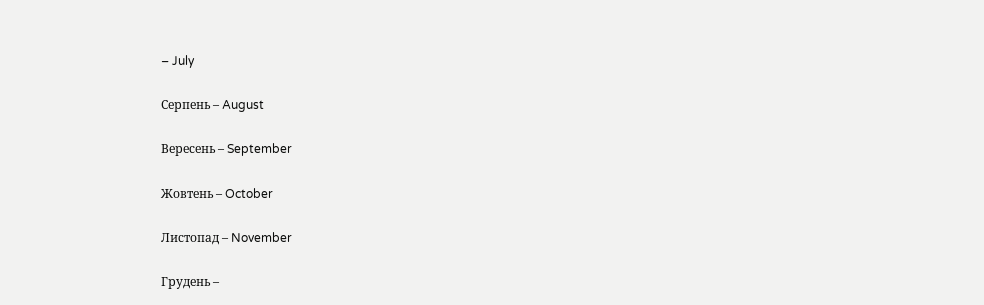– July

Серпень – August

Вересень – September

Жовтень – October

Листопад – November

Грудень –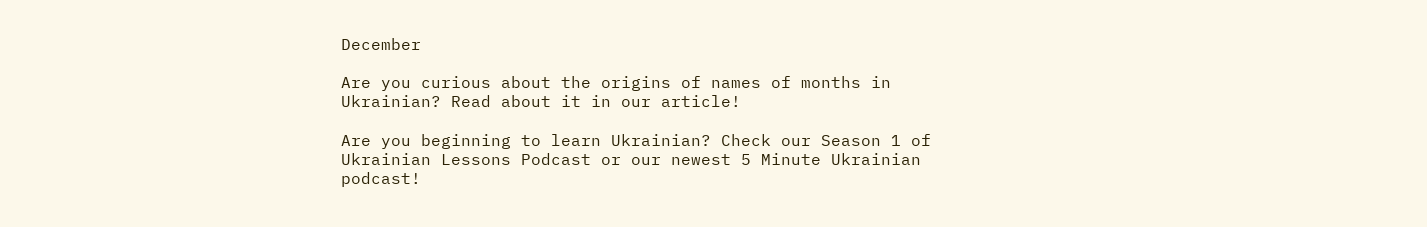December

Are you curious about the origins of names of months in Ukrainian? Read about it in our article!

Are you beginning to learn Ukrainian? Check our Season 1 of Ukrainian Lessons Podcast or our newest 5 Minute Ukrainian podcast!